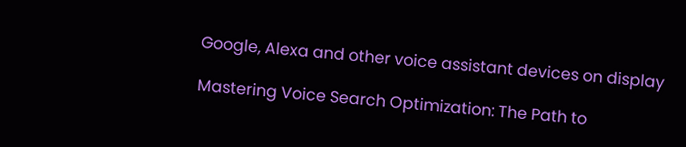Google, Alexa and other voice assistant devices on display

Mastering Voice Search Optimization: The Path to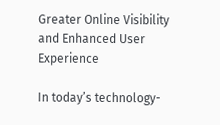Greater Online Visibility and Enhanced User Experience

In today’s technology-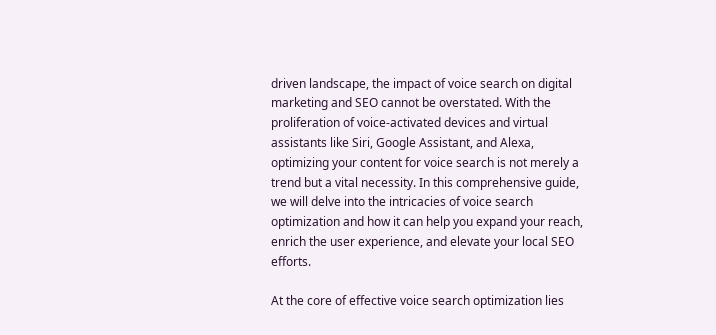driven landscape, the impact of voice search on digital marketing and SEO cannot be overstated. With the proliferation of voice-activated devices and virtual assistants like Siri, Google Assistant, and Alexa, optimizing your content for voice search is not merely a trend but a vital necessity. In this comprehensive guide, we will delve into the intricacies of voice search optimization and how it can help you expand your reach, enrich the user experience, and elevate your local SEO efforts.

At the core of effective voice search optimization lies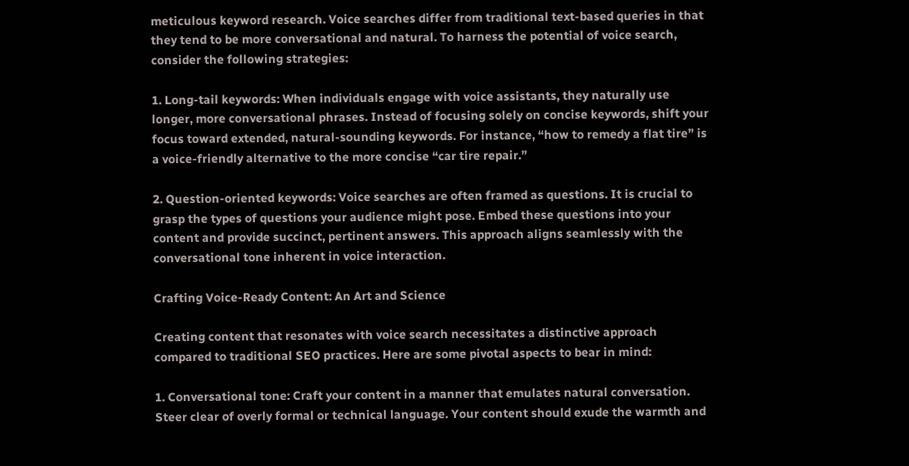meticulous keyword research. Voice searches differ from traditional text-based queries in that they tend to be more conversational and natural. To harness the potential of voice search, consider the following strategies:

1. Long-tail keywords: When individuals engage with voice assistants, they naturally use longer, more conversational phrases. Instead of focusing solely on concise keywords, shift your focus toward extended, natural-sounding keywords. For instance, “how to remedy a flat tire” is a voice-friendly alternative to the more concise “car tire repair.”

2. Question-oriented keywords: Voice searches are often framed as questions. It is crucial to grasp the types of questions your audience might pose. Embed these questions into your content and provide succinct, pertinent answers. This approach aligns seamlessly with the conversational tone inherent in voice interaction.

Crafting Voice-Ready Content: An Art and Science

Creating content that resonates with voice search necessitates a distinctive approach compared to traditional SEO practices. Here are some pivotal aspects to bear in mind:

1. Conversational tone: Craft your content in a manner that emulates natural conversation. Steer clear of overly formal or technical language. Your content should exude the warmth and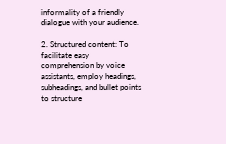informality of a friendly dialogue with your audience.

2. Structured content: To facilitate easy comprehension by voice assistants, employ headings, subheadings, and bullet points to structure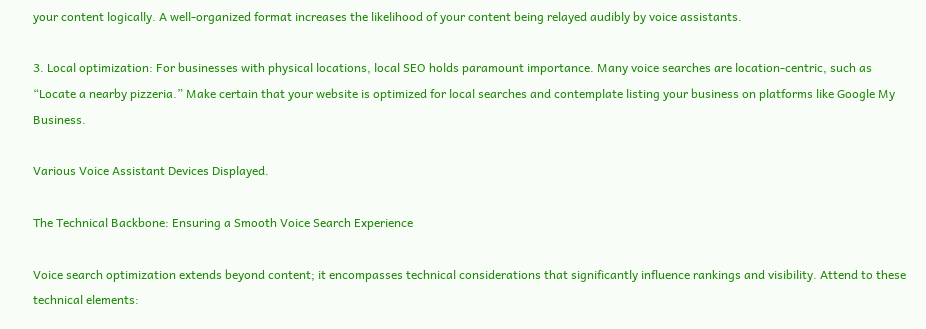your content logically. A well-organized format increases the likelihood of your content being relayed audibly by voice assistants.

3. Local optimization: For businesses with physical locations, local SEO holds paramount importance. Many voice searches are location-centric, such as “Locate a nearby pizzeria.” Make certain that your website is optimized for local searches and contemplate listing your business on platforms like Google My Business.

Various Voice Assistant Devices Displayed.

The Technical Backbone: Ensuring a Smooth Voice Search Experience

Voice search optimization extends beyond content; it encompasses technical considerations that significantly influence rankings and visibility. Attend to these technical elements: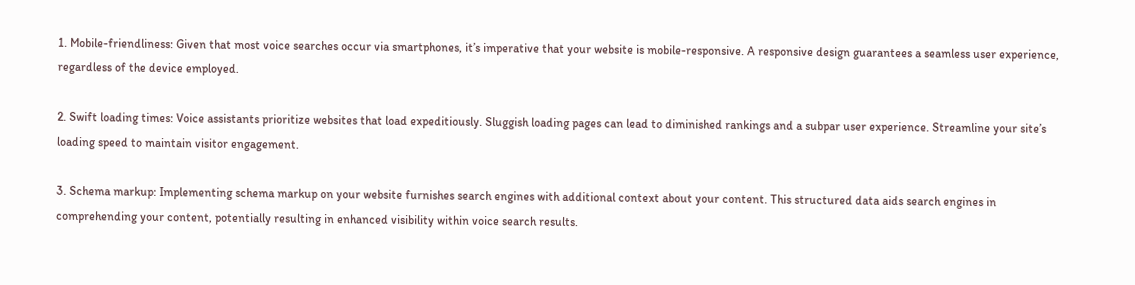1. Mobile-friendliness: Given that most voice searches occur via smartphones, it’s imperative that your website is mobile-responsive. A responsive design guarantees a seamless user experience, regardless of the device employed.

2. Swift loading times: Voice assistants prioritize websites that load expeditiously. Sluggish loading pages can lead to diminished rankings and a subpar user experience. Streamline your site’s loading speed to maintain visitor engagement.

3. Schema markup: Implementing schema markup on your website furnishes search engines with additional context about your content. This structured data aids search engines in comprehending your content, potentially resulting in enhanced visibility within voice search results.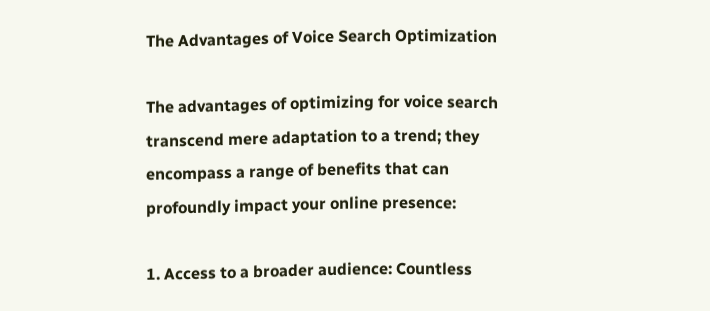The Advantages of Voice Search Optimization

The advantages of optimizing for voice search transcend mere adaptation to a trend; they encompass a range of benefits that can profoundly impact your online presence:

1. Access to a broader audience: Countless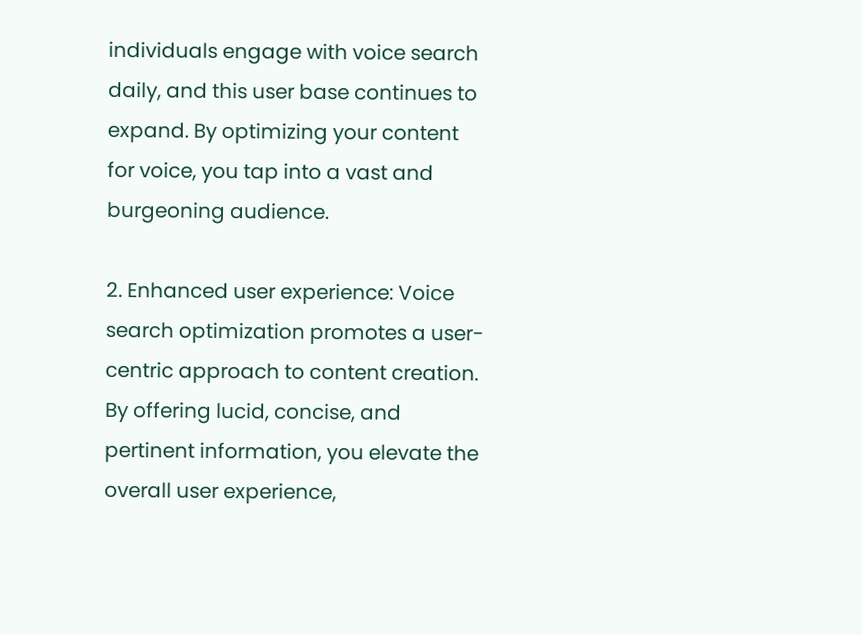individuals engage with voice search daily, and this user base continues to expand. By optimizing your content for voice, you tap into a vast and burgeoning audience.

2. Enhanced user experience: Voice search optimization promotes a user-centric approach to content creation. By offering lucid, concise, and pertinent information, you elevate the overall user experience,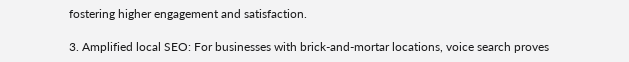fostering higher engagement and satisfaction.

3. Amplified local SEO: For businesses with brick-and-mortar locations, voice search proves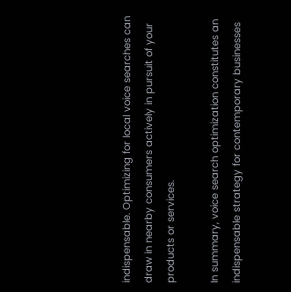indispensable. Optimizing for local voice searches can draw in nearby consumers actively in pursuit of your products or services.

In summary, voice search optimization constitutes an indispensable strategy for contemporary businesses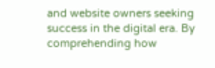and website owners seeking success in the digital era. By comprehending how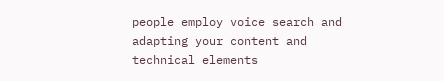people employ voice search and adapting your content and technical elements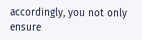accordingly, you not only ensure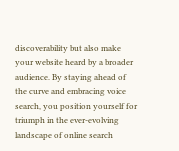discoverability but also make your website heard by a broader audience. By staying ahead of the curve and embracing voice search, you position yourself for triumph in the ever-evolving landscape of online search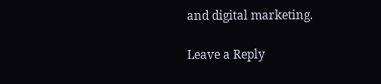and digital marketing.

Leave a Reply